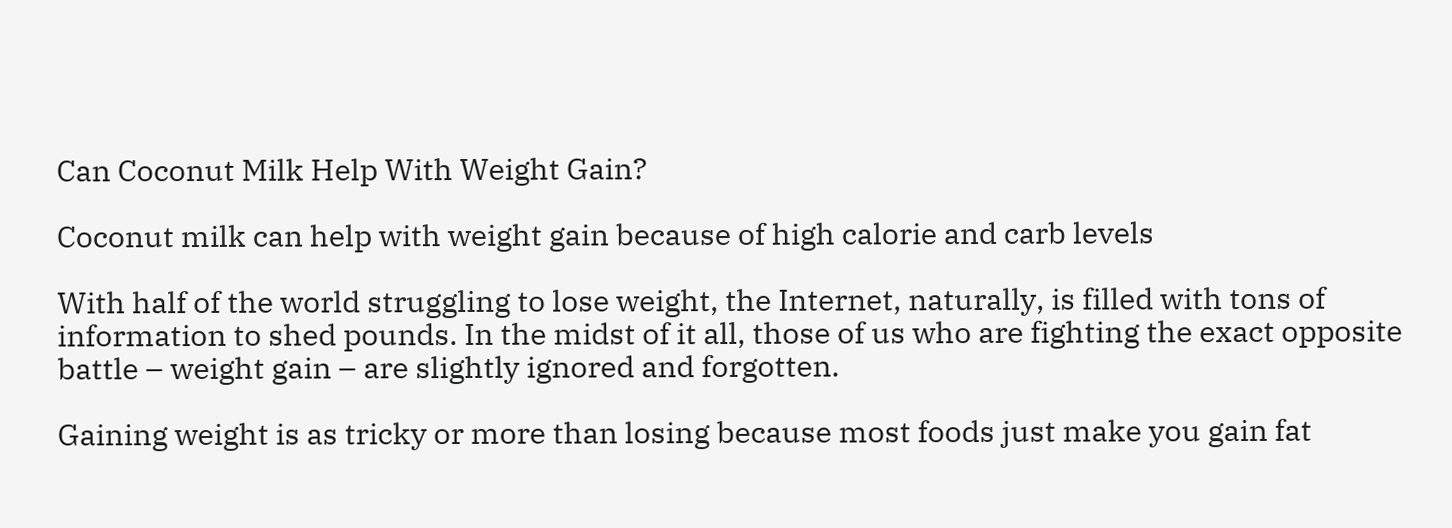Can Coconut Milk Help With Weight Gain?

Coconut milk can help with weight gain because of high calorie and carb levels

With half of the world struggling to lose weight, the Internet, naturally, is filled with tons of information to shed pounds. In the midst of it all, those of us who are fighting the exact opposite battle – weight gain – are slightly ignored and forgotten.

Gaining weight is as tricky or more than losing because most foods just make you gain fat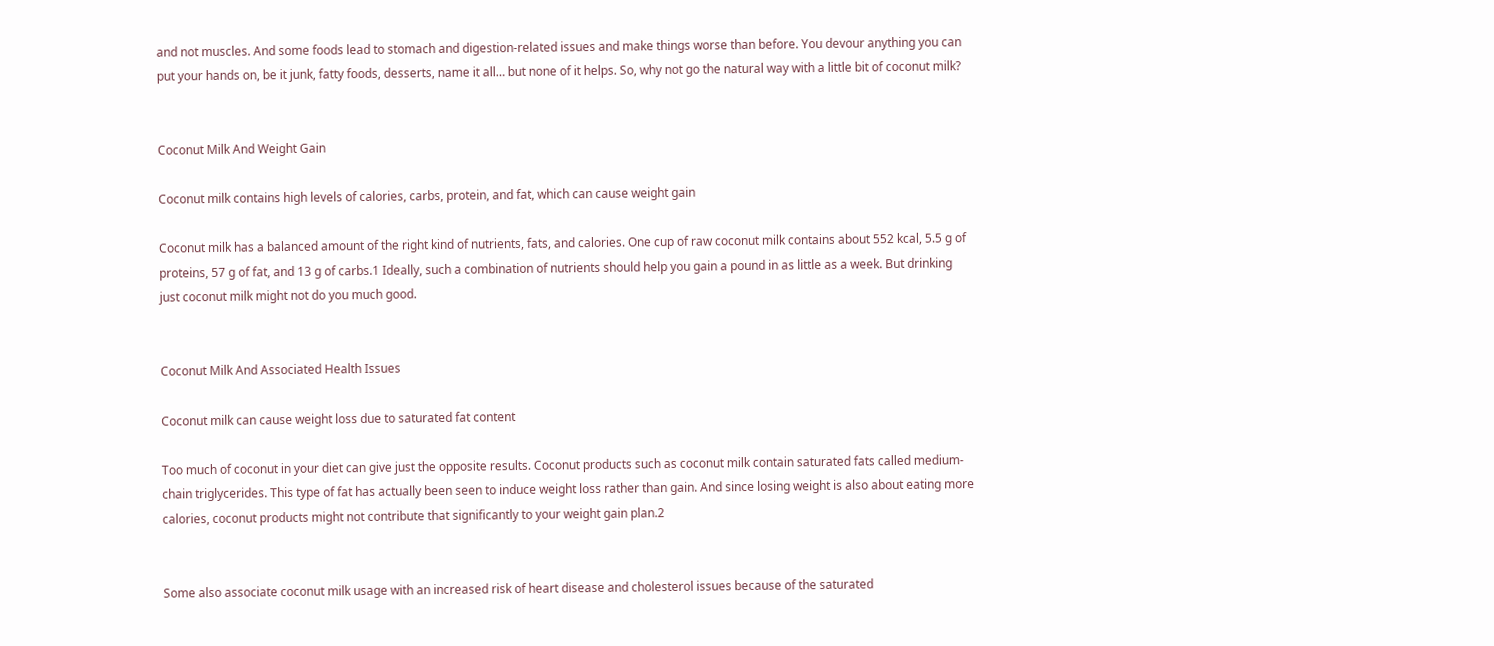and not muscles. And some foods lead to stomach and digestion-related issues and make things worse than before. You devour anything you can put your hands on, be it junk, fatty foods, desserts, name it all… but none of it helps. So, why not go the natural way with a little bit of coconut milk?


Coconut Milk And Weight Gain

Coconut milk contains high levels of calories, carbs, protein, and fat, which can cause weight gain

Coconut milk has a balanced amount of the right kind of nutrients, fats, and calories. One cup of raw coconut milk contains about 552 kcal, 5.5 g of proteins, 57 g of fat, and 13 g of carbs.1 Ideally, such a combination of nutrients should help you gain a pound in as little as a week. But drinking just coconut milk might not do you much good.


Coconut Milk And Associated Health Issues

Coconut milk can cause weight loss due to saturated fat content

Too much of coconut in your diet can give just the opposite results. Coconut products such as coconut milk contain saturated fats called medium-chain triglycerides. This type of fat has actually been seen to induce weight loss rather than gain. And since losing weight is also about eating more calories, coconut products might not contribute that significantly to your weight gain plan.2


Some also associate coconut milk usage with an increased risk of heart disease and cholesterol issues because of the saturated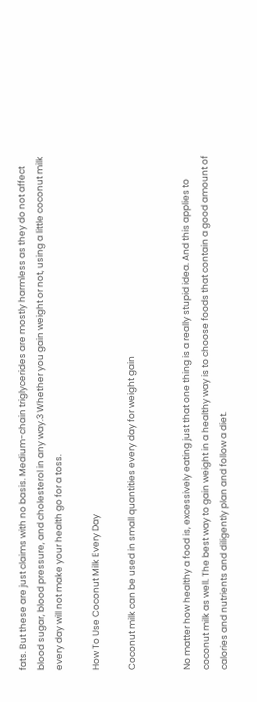fats. But these are just claims with no basis. Medium-chain triglycerides are mostly harmless as they do not affect blood sugar, blood pressure, and cholesterol in any way.3 Whether you gain weight or not, using a little coconut milk every day will not make your health go for a toss.

How To Use Coconut Milk Every Day

Coconut milk can be used in small quantities every day for weight gain


No matter how healthy a food is, excessively eating just that one thing is a really stupid idea. And this applies to coconut milk as well. The best way to gain weight in a healthy way is to choose foods that contain a good amount of calories and nutrients and diligently plan and follow a diet.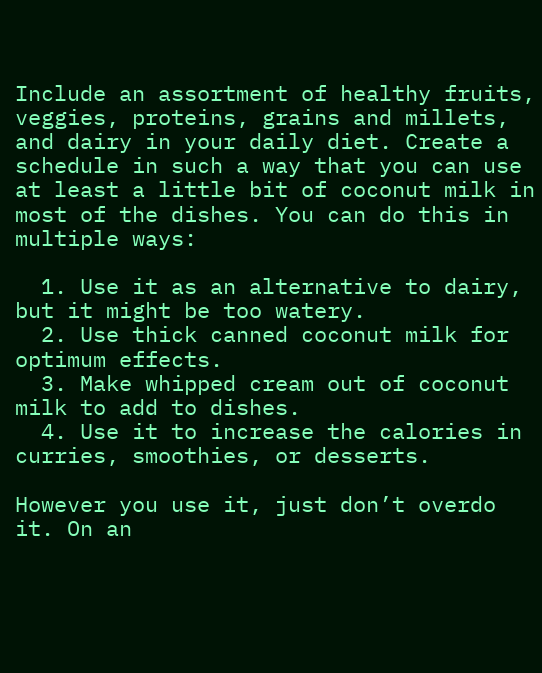Include an assortment of healthy fruits, veggies, proteins, grains and millets, and dairy in your daily diet. Create a schedule in such a way that you can use at least a little bit of coconut milk in most of the dishes. You can do this in multiple ways:

  1. Use it as an alternative to dairy, but it might be too watery.
  2. Use thick canned coconut milk for optimum effects.
  3. Make whipped cream out of coconut milk to add to dishes.
  4. Use it to increase the calories in curries, smoothies, or desserts.

However you use it, just don’t overdo it. On an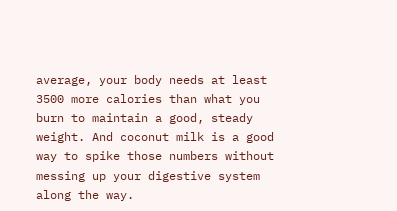average, your body needs at least 3500 more calories than what you burn to maintain a good, steady weight. And coconut milk is a good way to spike those numbers without messing up your digestive system along the way.